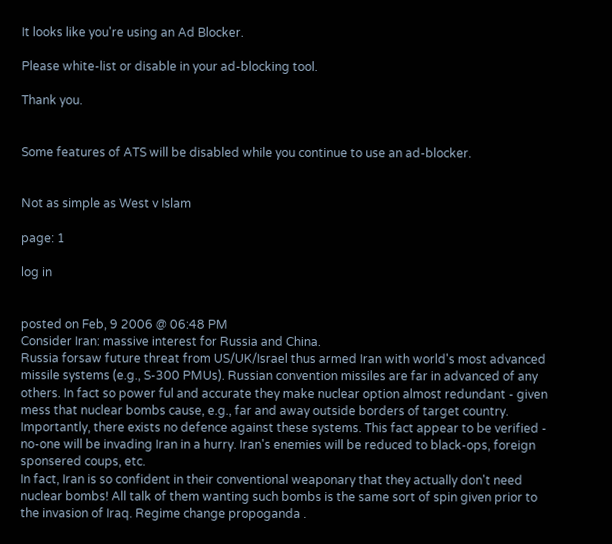It looks like you're using an Ad Blocker.

Please white-list or disable in your ad-blocking tool.

Thank you.


Some features of ATS will be disabled while you continue to use an ad-blocker.


Not as simple as West v Islam

page: 1

log in


posted on Feb, 9 2006 @ 06:48 PM
Consider Iran: massive interest for Russia and China.
Russia forsaw future threat from US/UK/Israel thus armed Iran with world's most advanced missile systems (e.g., S-300 PMUs). Russian convention missiles are far in advanced of any others. In fact so power ful and accurate they make nuclear option almost redundant - given mess that nuclear bombs cause, e.g., far and away outside borders of target country. Importantly, there exists no defence against these systems. This fact appear to be verified - no-one will be invading Iran in a hurry. Iran's enemies will be reduced to black-ops, foreign sponsered coups, etc.
In fact, Iran is so confident in their conventional weaponary that they actually don't need nuclear bombs! All talk of them wanting such bombs is the same sort of spin given prior to the invasion of Iraq. Regime change propoganda .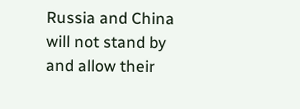Russia and China will not stand by and allow their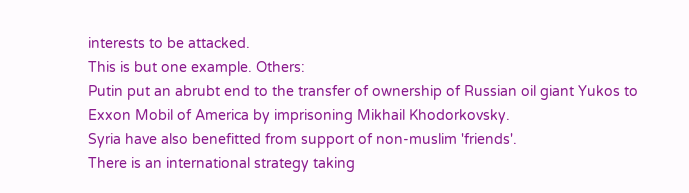interests to be attacked.
This is but one example. Others:
Putin put an abrubt end to the transfer of ownership of Russian oil giant Yukos to Exxon Mobil of America by imprisoning Mikhail Khodorkovsky.
Syria have also benefitted from support of non-muslim 'friends'.
There is an international strategy taking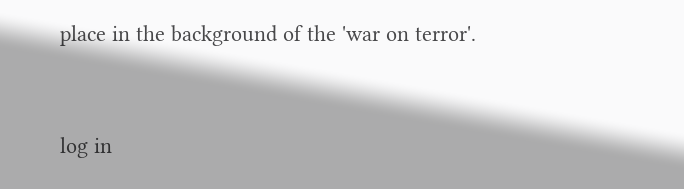place in the background of the 'war on terror'.


log in